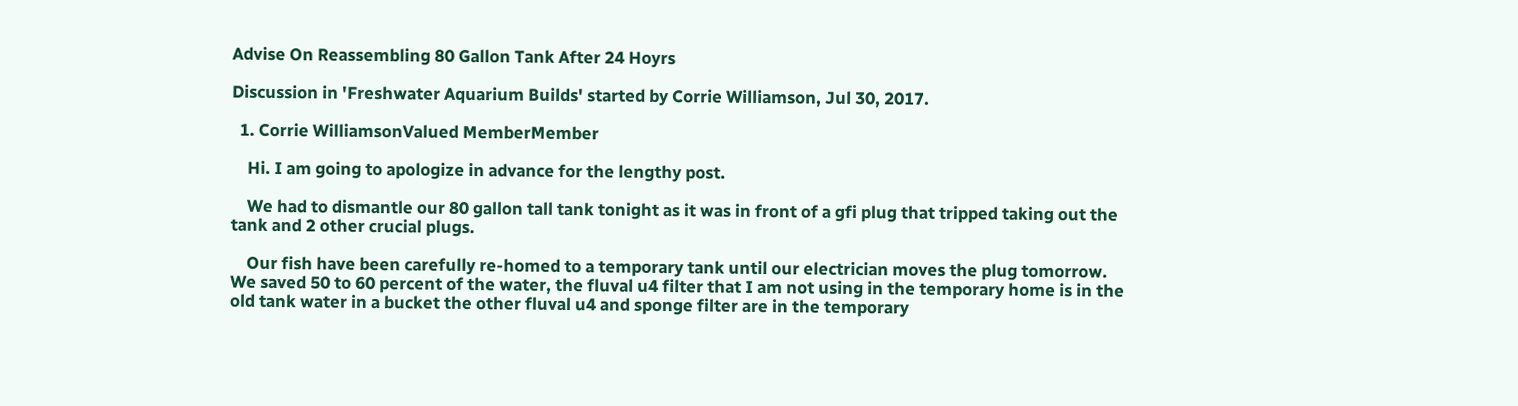Advise On Reassembling 80 Gallon Tank After 24 Hoyrs

Discussion in 'Freshwater Aquarium Builds' started by Corrie Williamson, Jul 30, 2017.

  1. Corrie WilliamsonValued MemberMember

    Hi. I am going to apologize in advance for the lengthy post.

    We had to dismantle our 80 gallon tall tank tonight as it was in front of a gfi plug that tripped taking out the tank and 2 other crucial plugs.

    Our fish have been carefully re-homed to a temporary tank until our electrician moves the plug tomorrow. We saved 50 to 60 percent of the water, the fluval u4 filter that I am not using in the temporary home is in the old tank water in a bucket the other fluval u4 and sponge filter are in the temporary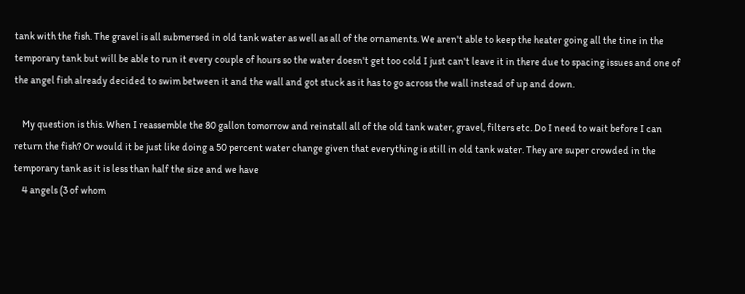tank with the fish. The gravel is all submersed in old tank water as well as all of the ornaments. We aren't able to keep the heater going all the tine in the temporary tank but will be able to run it every couple of hours so the water doesn't get too cold I just can't leave it in there due to spacing issues and one of the angel fish already decided to swim between it and the wall and got stuck as it has to go across the wall instead of up and down.

    My question is this. When I reassemble the 80 gallon tomorrow and reinstall all of the old tank water, gravel, filters etc. Do I need to wait before I can return the fish? Or would it be just like doing a 50 percent water change given that everything is still in old tank water. They are super crowded in the temporary tank as it is less than half the size and we have
    4 angels (3 of whom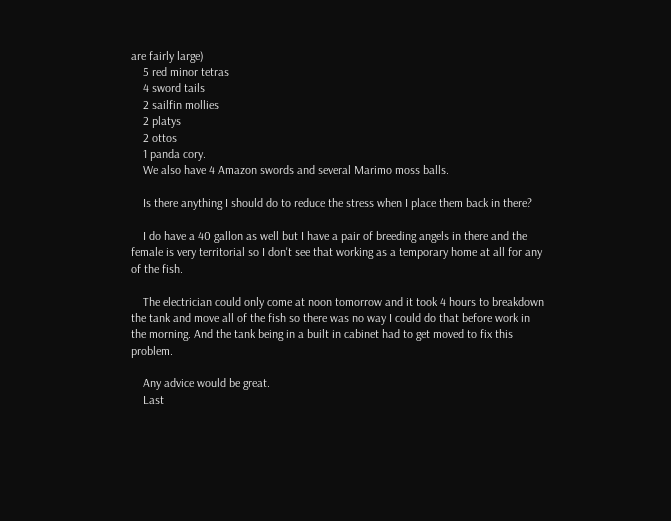are fairly large)
    5 red minor tetras
    4 sword tails
    2 sailfin mollies
    2 platys
    2 ottos
    1 panda cory.
    We also have 4 Amazon swords and several Marimo moss balls.

    Is there anything I should do to reduce the stress when I place them back in there?

    I do have a 40 gallon as well but I have a pair of breeding angels in there and the female is very territorial so I don't see that working as a temporary home at all for any of the fish.

    The electrician could only come at noon tomorrow and it took 4 hours to breakdown the tank and move all of the fish so there was no way I could do that before work in the morning. And the tank being in a built in cabinet had to get moved to fix this problem.

    Any advice would be great.
    Last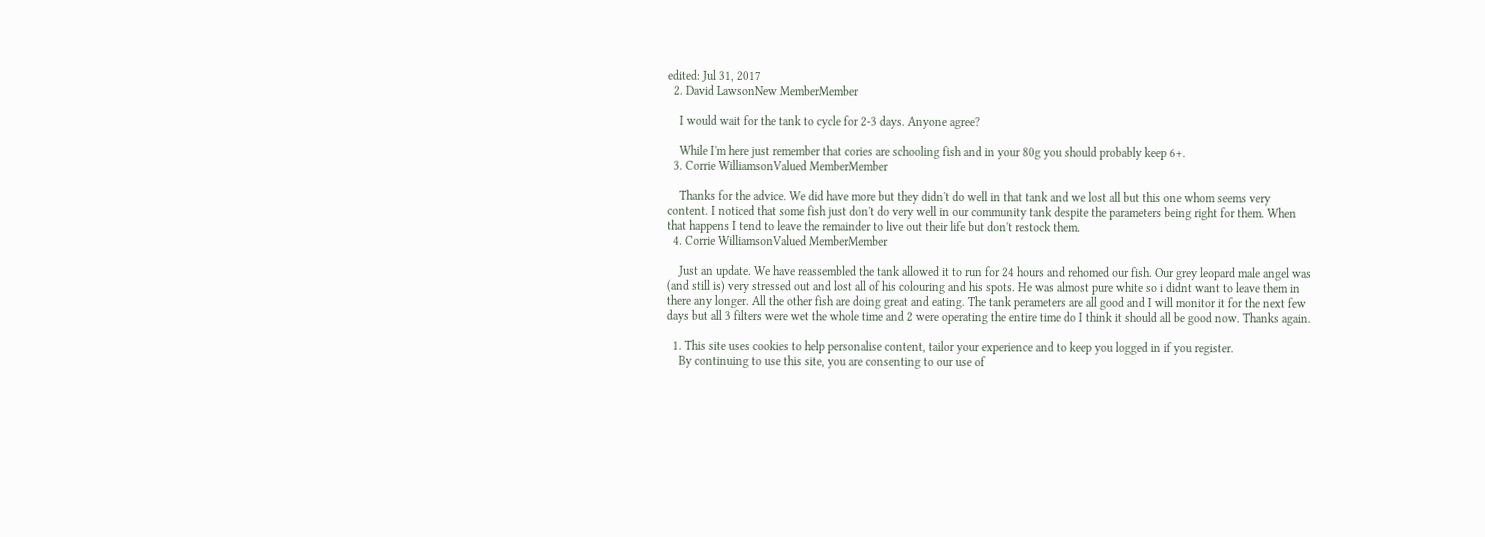edited: Jul 31, 2017
  2. David LawsonNew MemberMember

    I would wait for the tank to cycle for 2-3 days. Anyone agree?

    While I'm here just remember that cories are schooling fish and in your 80g you should probably keep 6+.
  3. Corrie WilliamsonValued MemberMember

    Thanks for the advice. We did have more but they didn't do well in that tank and we lost all but this one whom seems very content. I noticed that some fish just don't do very well in our community tank despite the parameters being right for them. When that happens I tend to leave the remainder to live out their life but don't restock them.
  4. Corrie WilliamsonValued MemberMember

    Just an update. We have reassembled the tank allowed it to run for 24 hours and rehomed our fish. Our grey leopard male angel was (and still is) very stressed out and lost all of his colouring and his spots. He was almost pure white so i didnt want to leave them in there any longer. All the other fish are doing great and eating. The tank perameters are all good and I will monitor it for the next few days but all 3 filters were wet the whole time and 2 were operating the entire time do I think it should all be good now. Thanks again.

  1. This site uses cookies to help personalise content, tailor your experience and to keep you logged in if you register.
    By continuing to use this site, you are consenting to our use of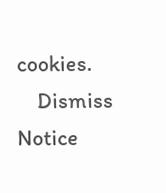cookies.
    Dismiss Notice